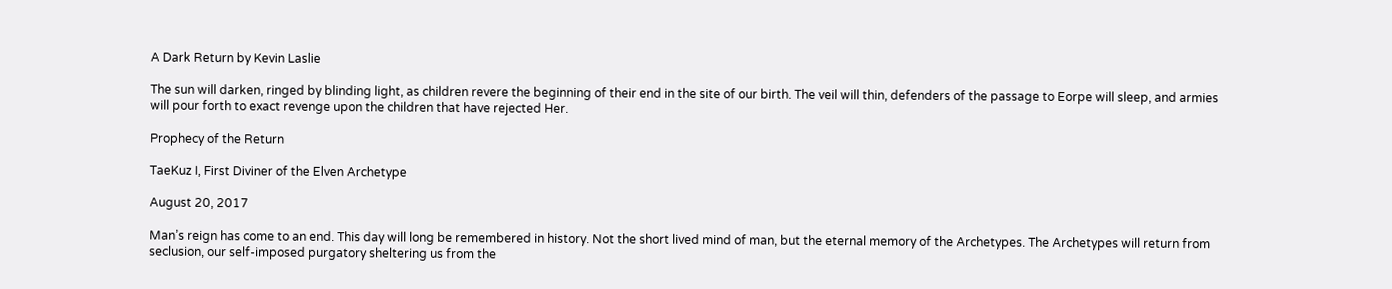A Dark Return by Kevin Laslie

The sun will darken, ringed by blinding light, as children revere the beginning of their end in the site of our birth. The veil will thin, defenders of the passage to Eorpe will sleep, and armies will pour forth to exact revenge upon the children that have rejected Her.

Prophecy of the Return

TaeKuz I, First Diviner of the Elven Archetype

August 20, 2017

Man’s reign has come to an end. This day will long be remembered in history. Not the short lived mind of man, but the eternal memory of the Archetypes. The Archetypes will return from seclusion, our self-imposed purgatory sheltering us from the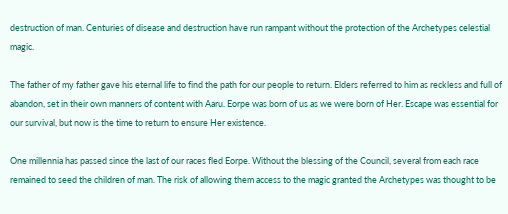destruction of man. Centuries of disease and destruction have run rampant without the protection of the Archetypes celestial magic.

The father of my father gave his eternal life to find the path for our people to return. Elders referred to him as reckless and full of abandon, set in their own manners of content with Aaru. Eorpe was born of us as we were born of Her. Escape was essential for our survival, but now is the time to return to ensure Her existence.

One millennia has passed since the last of our races fled Eorpe. Without the blessing of the Council, several from each race remained to seed the children of man. The risk of allowing them access to the magic granted the Archetypes was thought to be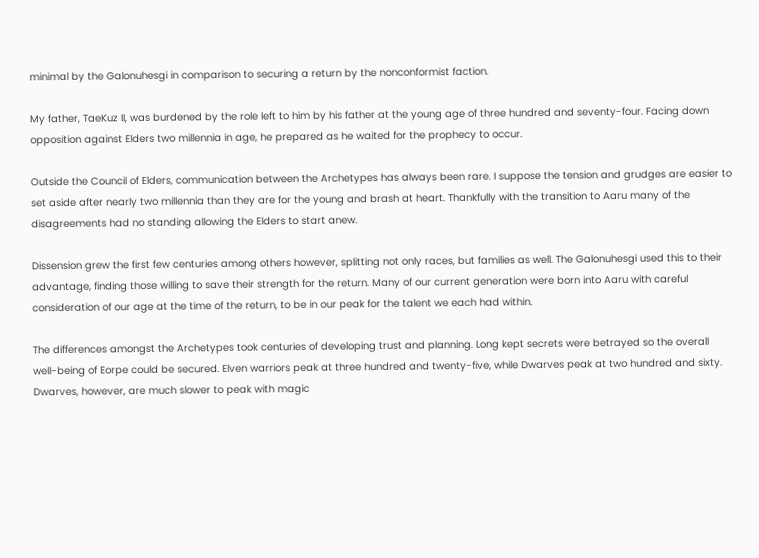minimal by the Galonuhesgi in comparison to securing a return by the nonconformist faction.

My father, TaeKuz II, was burdened by the role left to him by his father at the young age of three hundred and seventy-four. Facing down opposition against Elders two millennia in age, he prepared as he waited for the prophecy to occur.

Outside the Council of Elders, communication between the Archetypes has always been rare. I suppose the tension and grudges are easier to set aside after nearly two millennia than they are for the young and brash at heart. Thankfully with the transition to Aaru many of the disagreements had no standing allowing the Elders to start anew.

Dissension grew the first few centuries among others however, splitting not only races, but families as well. The Galonuhesgi used this to their advantage, finding those willing to save their strength for the return. Many of our current generation were born into Aaru with careful consideration of our age at the time of the return, to be in our peak for the talent we each had within.

The differences amongst the Archetypes took centuries of developing trust and planning. Long kept secrets were betrayed so the overall well-being of Eorpe could be secured. Elven warriors peak at three hundred and twenty-five, while Dwarves peak at two hundred and sixty. Dwarves, however, are much slower to peak with magic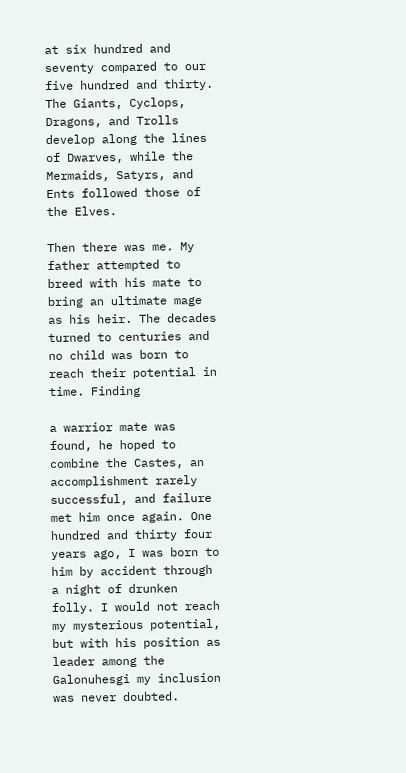at six hundred and seventy compared to our five hundred and thirty. The Giants, Cyclops, Dragons, and Trolls develop along the lines of Dwarves, while the Mermaids, Satyrs, and Ents followed those of the Elves.

Then there was me. My father attempted to breed with his mate to bring an ultimate mage as his heir. The decades turned to centuries and no child was born to reach their potential in time. Finding

a warrior mate was found, he hoped to combine the Castes, an accomplishment rarely successful, and failure met him once again. One hundred and thirty four years ago, I was born to him by accident through a night of drunken folly. I would not reach my mysterious potential, but with his position as leader among the Galonuhesgi my inclusion was never doubted.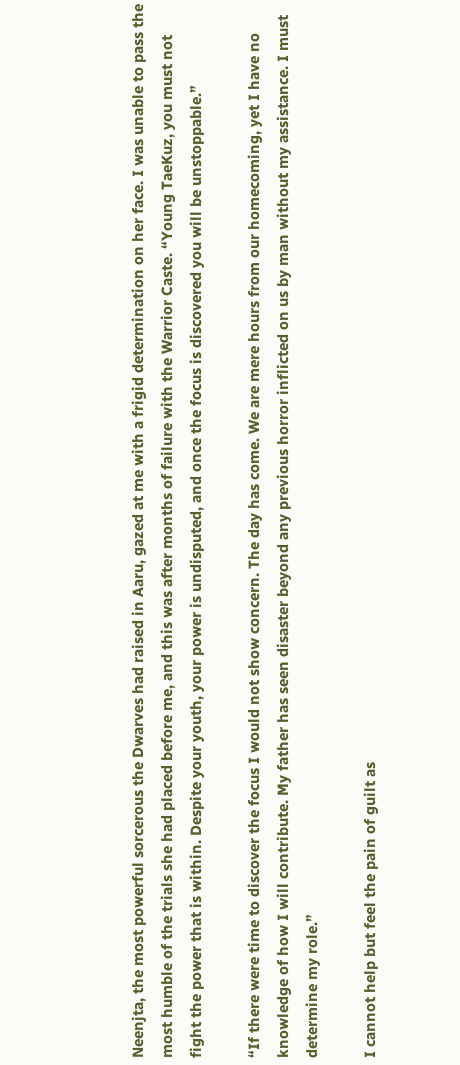Neenjta, the most powerful sorcerous the Dwarves had raised in Aaru, gazed at me with a frigid determination on her face. I was unable to pass the most humble of the trials she had placed before me, and this was after months of failure with the Warrior Caste. “Young TaeKuz, you must not fight the power that is within. Despite your youth, your power is undisputed, and once the focus is discovered you will be unstoppable.”

“If there were time to discover the focus I would not show concern. The day has come. We are mere hours from our homecoming, yet I have no knowledge of how I will contribute. My father has seen disaster beyond any previous horror inflicted on us by man without my assistance. I must determine my role.”

I cannot help but feel the pain of guilt as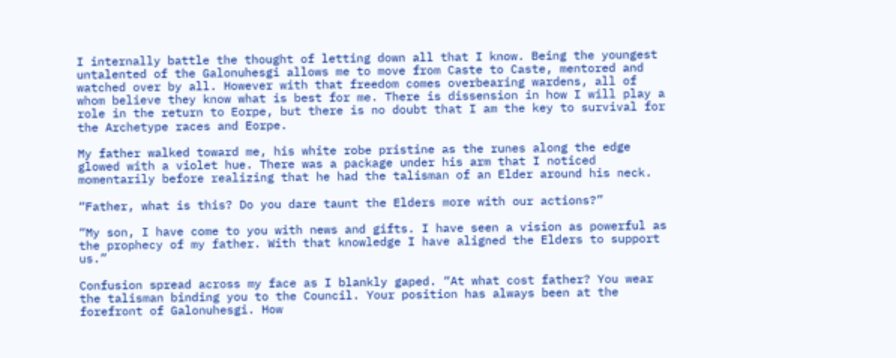I internally battle the thought of letting down all that I know. Being the youngest untalented of the Galonuhesgi allows me to move from Caste to Caste, mentored and watched over by all. However with that freedom comes overbearing wardens, all of whom believe they know what is best for me. There is dissension in how I will play a role in the return to Eorpe, but there is no doubt that I am the key to survival for the Archetype races and Eorpe.

My father walked toward me, his white robe pristine as the runes along the edge glowed with a violet hue. There was a package under his arm that I noticed momentarily before realizing that he had the talisman of an Elder around his neck.

“Father, what is this? Do you dare taunt the Elders more with our actions?”

“My son, I have come to you with news and gifts. I have seen a vision as powerful as the prophecy of my father. With that knowledge I have aligned the Elders to support us.”

Confusion spread across my face as I blankly gaped. “At what cost father? You wear the talisman binding you to the Council. Your position has always been at the forefront of Galonuhesgi. How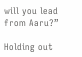will you lead from Aaru?”

Holding out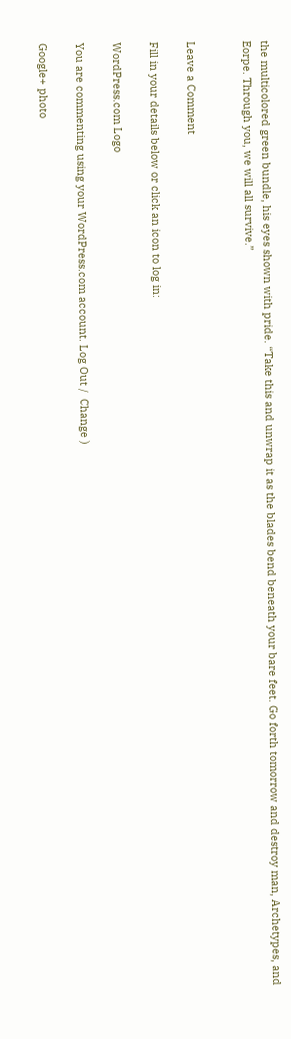the multicolored green bundle, his eyes shown with pride. “Take this and unwrap it as the blades bend beneath your bare feet. Go forth tomorrow and destroy man, Archetypes, and Eorpe. Through you, we will all survive.”


Leave a Comment

Fill in your details below or click an icon to log in:

WordPress.com Logo

You are commenting using your WordPress.com account. Log Out /  Change )

Google+ photo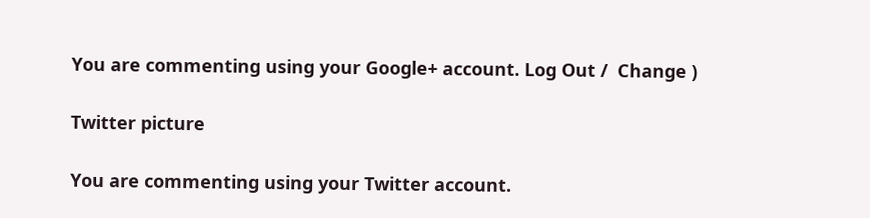You are commenting using your Google+ account. Log Out /  Change )

Twitter picture

You are commenting using your Twitter account.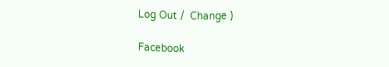Log Out /  Change )

Facebook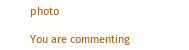photo

You are commenting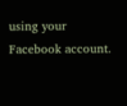using your Facebook account.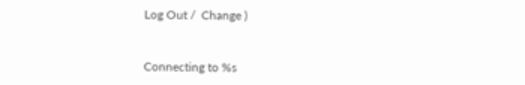Log Out /  Change )


Connecting to %s